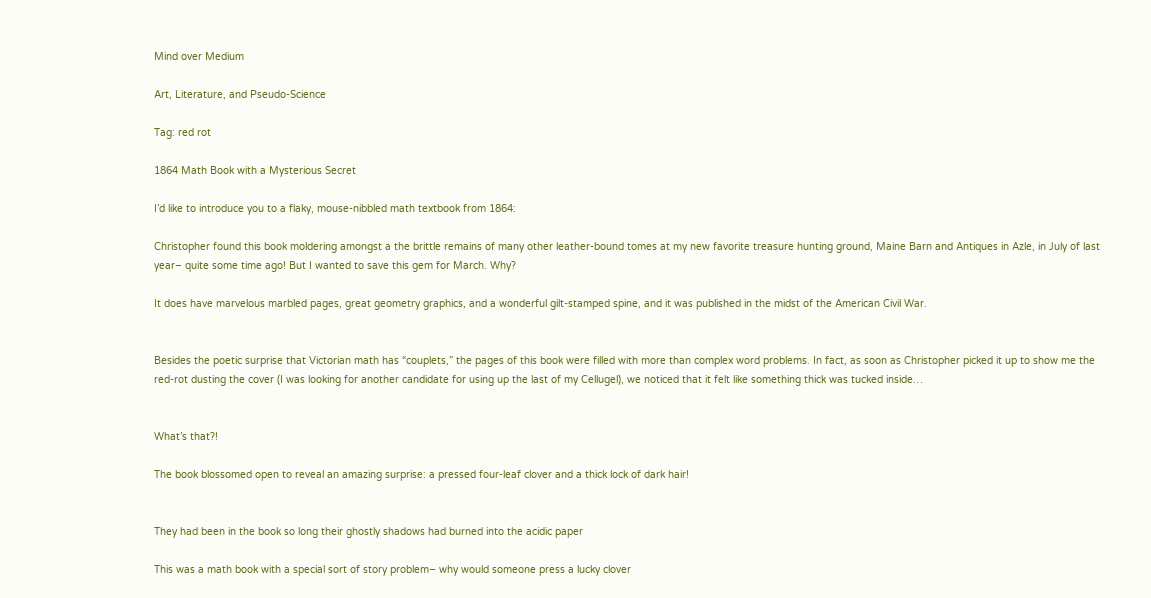Mind over Medium

Art, Literature, and Pseudo-Science

Tag: red rot

1864 Math Book with a Mysterious Secret

I’d like to introduce you to a flaky, mouse-nibbled math textbook from 1864:

Christopher found this book moldering amongst a the brittle remains of many other leather-bound tomes at my new favorite treasure hunting ground, Maine Barn and Antiques in Azle, in July of last year– quite some time ago! But I wanted to save this gem for March. Why?

It does have marvelous marbled pages, great geometry graphics, and a wonderful gilt-stamped spine, and it was published in the midst of the American Civil War.


Besides the poetic surprise that Victorian math has “couplets,” the pages of this book were filled with more than complex word problems. In fact, as soon as Christopher picked it up to show me the red-rot dusting the cover (I was looking for another candidate for using up the last of my Cellugel), we noticed that it felt like something thick was tucked inside…


What’s that?!

The book blossomed open to reveal an amazing surprise: a pressed four-leaf clover and a thick lock of dark hair!


They had been in the book so long their ghostly shadows had burned into the acidic paper

This was a math book with a special sort of story problem– why would someone press a lucky clover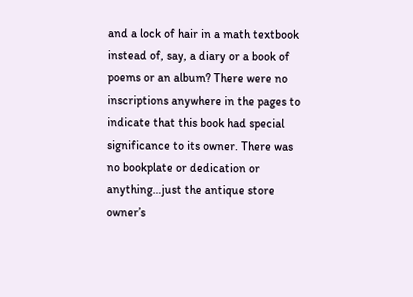and a lock of hair in a math textbook instead of, say, a diary or a book of poems or an album? There were no inscriptions anywhere in the pages to indicate that this book had special significance to its owner. There was no bookplate or dedication or anything…just the antique store owner’s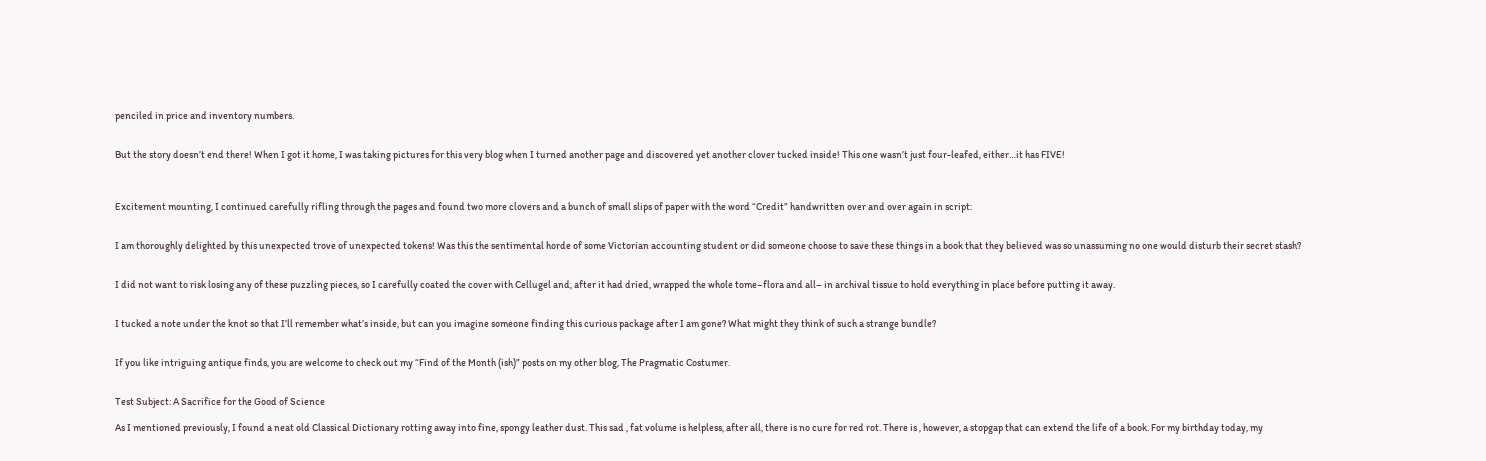penciled in price and inventory numbers.


But the story doesn’t end there! When I got it home, I was taking pictures for this very blog when I turned another page and discovered yet another clover tucked inside! This one wasn’t just four-leafed, either…it has FIVE!



Excitement mounting, I continued carefully rifling through the pages and found two more clovers and a bunch of small slips of paper with the word “Credit” handwritten over and over again in script:


I am thoroughly delighted by this unexpected trove of unexpected tokens! Was this the sentimental horde of some Victorian accounting student or did someone choose to save these things in a book that they believed was so unassuming no one would disturb their secret stash?


I did not want to risk losing any of these puzzling pieces, so I carefully coated the cover with Cellugel and, after it had dried, wrapped the whole tome–flora and all– in archival tissue to hold everything in place before putting it away.


I tucked a note under the knot so that I’ll remember what’s inside, but can you imagine someone finding this curious package after I am gone? What might they think of such a strange bundle?


If you like intriguing antique finds, you are welcome to check out my “Find of the Month (ish)” posts on my other blog, The Pragmatic Costumer.


Test Subject: A Sacrifice for the Good of Science

As I mentioned previously, I found a neat old Classical Dictionary rotting away into fine, spongy leather dust. This sad , fat volume is helpless, after all, there is no cure for red rot. There is , however, a stopgap that can extend the life of a book. For my birthday today, my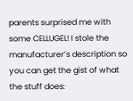parents surprised me with some CELLUGEL! I stole the manufacturer’s description so you can get the gist of what the stuff does: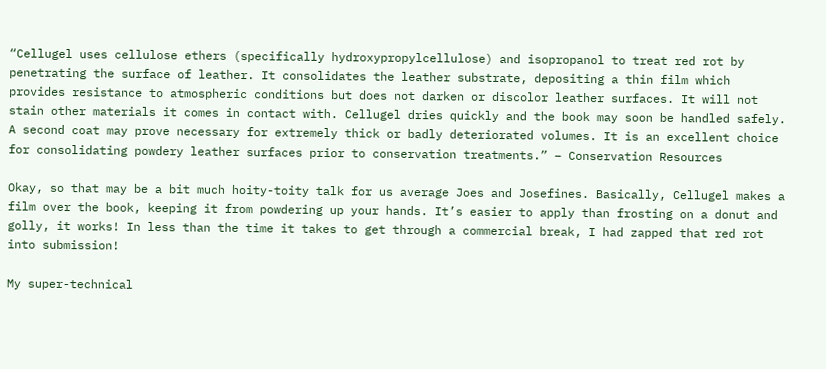“Cellugel uses cellulose ethers (specifically hydroxypropylcellulose) and isopropanol to treat red rot by penetrating the surface of leather. It consolidates the leather substrate, depositing a thin film which provides resistance to atmospheric conditions but does not darken or discolor leather surfaces. It will not stain other materials it comes in contact with. Cellugel dries quickly and the book may soon be handled safely. A second coat may prove necessary for extremely thick or badly deteriorated volumes. It is an excellent choice for consolidating powdery leather surfaces prior to conservation treatments.” – Conservation Resources

Okay, so that may be a bit much hoity-toity talk for us average Joes and Josefines. Basically, Cellugel makes a film over the book, keeping it from powdering up your hands. It’s easier to apply than frosting on a donut and golly, it works! In less than the time it takes to get through a commercial break, I had zapped that red rot into submission!

My super-technical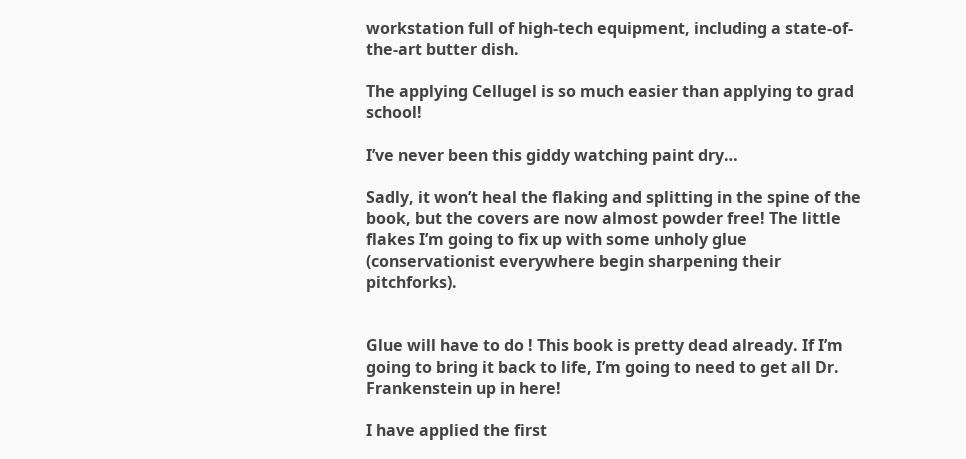workstation full of high-tech equipment, including a state-of-the-art butter dish.

The applying Cellugel is so much easier than applying to grad school!

I’ve never been this giddy watching paint dry…

Sadly, it won’t heal the flaking and splitting in the spine of the book, but the covers are now almost powder free! The little flakes I’m going to fix up with some unholy glue (conservationist everywhere begin sharpening their pitchforks).


Glue will have to do ! This book is pretty dead already. If I’m going to bring it back to life, I’m going to need to get all Dr. Frankenstein up in here!

I have applied the first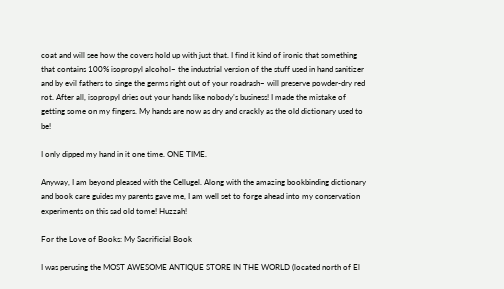coat and will see how the covers hold up with just that. I find it kind of ironic that something that contains 100% isopropyl alcohol– the industrial version of the stuff used in hand sanitizer and by evil fathers to singe the germs right out of your roadrash– will preserve powder-dry red rot. After all, isopropyl dries out your hands like nobody’s business! I made the mistake of getting some on my fingers. My hands are now as dry and crackly as the old dictionary used to be!

I only dipped my hand in it one time. ONE TIME.

Anyway, I am beyond pleased with the Cellugel. Along with the amazing bookbinding dictionary and book care guides my parents gave me, I am well set to forge ahead into my conservation experiments on this sad old tome! Huzzah!

For the Love of Books: My Sacrificial Book

I was perusing the MOST AWESOME ANTIQUE STORE IN THE WORLD (located north of El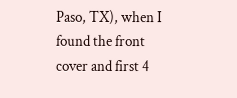Paso, TX), when I found the front cover and first 4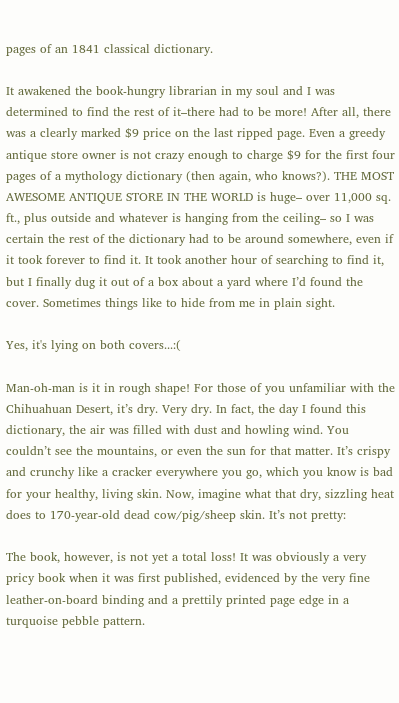pages of an 1841 classical dictionary.

It awakened the book-hungry librarian in my soul and I was determined to find the rest of it–there had to be more! After all, there was a clearly marked $9 price on the last ripped page. Even a greedy antique store owner is not crazy enough to charge $9 for the first four pages of a mythology dictionary (then again, who knows?). THE MOST AWESOME ANTIQUE STORE IN THE WORLD is huge– over 11,000 sq. ft., plus outside and whatever is hanging from the ceiling– so I was certain the rest of the dictionary had to be around somewhere, even if it took forever to find it. It took another hour of searching to find it, but I finally dug it out of a box about a yard where I’d found the cover. Sometimes things like to hide from me in plain sight.

Yes, it's lying on both covers...:(

Man-oh-man is it in rough shape! For those of you unfamiliar with the Chihuahuan Desert, it’s dry. Very dry. In fact, the day I found this dictionary, the air was filled with dust and howling wind. You couldn’t see the mountains, or even the sun for that matter. It’s crispy and crunchy like a cracker everywhere you go, which you know is bad for your healthy, living skin. Now, imagine what that dry, sizzling heat does to 170-year-old dead cow/pig/sheep skin. It’s not pretty:

The book, however, is not yet a total loss! It was obviously a very pricy book when it was first published, evidenced by the very fine leather-on-board binding and a prettily printed page edge in a turquoise pebble pattern.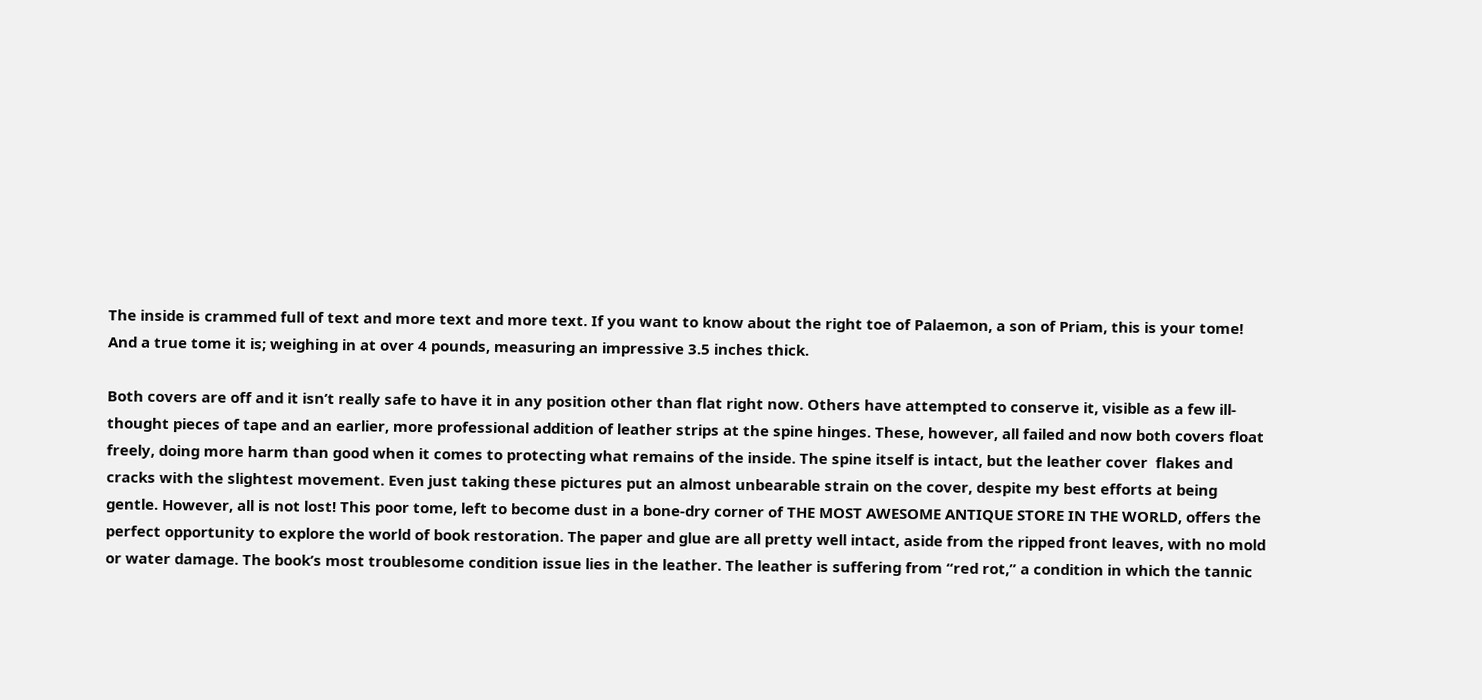The inside is crammed full of text and more text and more text. If you want to know about the right toe of Palaemon, a son of Priam, this is your tome! And a true tome it is; weighing in at over 4 pounds, measuring an impressive 3.5 inches thick.

Both covers are off and it isn’t really safe to have it in any position other than flat right now. Others have attempted to conserve it, visible as a few ill-thought pieces of tape and an earlier, more professional addition of leather strips at the spine hinges. These, however, all failed and now both covers float freely, doing more harm than good when it comes to protecting what remains of the inside. The spine itself is intact, but the leather cover  flakes and cracks with the slightest movement. Even just taking these pictures put an almost unbearable strain on the cover, despite my best efforts at being gentle. However, all is not lost! This poor tome, left to become dust in a bone-dry corner of THE MOST AWESOME ANTIQUE STORE IN THE WORLD, offers the perfect opportunity to explore the world of book restoration. The paper and glue are all pretty well intact, aside from the ripped front leaves, with no mold or water damage. The book’s most troublesome condition issue lies in the leather. The leather is suffering from “red rot,” a condition in which the tannic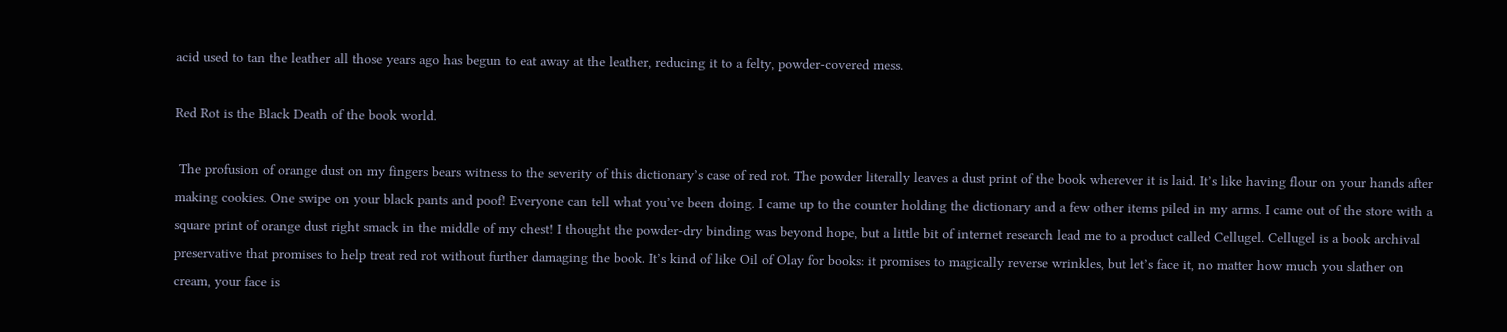acid used to tan the leather all those years ago has begun to eat away at the leather, reducing it to a felty, powder-covered mess.

Red Rot is the Black Death of the book world.

 The profusion of orange dust on my fingers bears witness to the severity of this dictionary’s case of red rot. The powder literally leaves a dust print of the book wherever it is laid. It’s like having flour on your hands after making cookies. One swipe on your black pants and poof! Everyone can tell what you’ve been doing. I came up to the counter holding the dictionary and a few other items piled in my arms. I came out of the store with a square print of orange dust right smack in the middle of my chest! I thought the powder-dry binding was beyond hope, but a little bit of internet research lead me to a product called Cellugel. Cellugel is a book archival preservative that promises to help treat red rot without further damaging the book. It’s kind of like Oil of Olay for books: it promises to magically reverse wrinkles, but let’s face it, no matter how much you slather on cream, your face is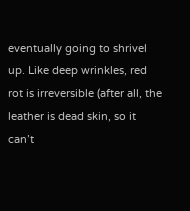eventually going to shrivel up. Like deep wrinkles, red rot is irreversible (after all, the leather is dead skin, so it can’t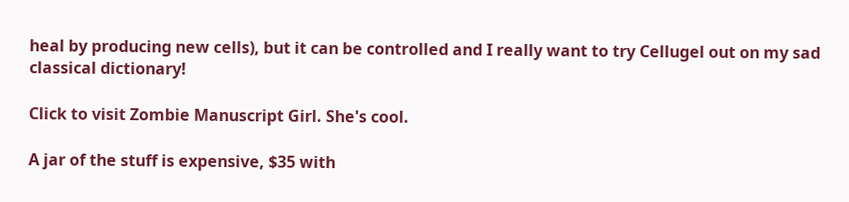heal by producing new cells), but it can be controlled and I really want to try Cellugel out on my sad classical dictionary!

Click to visit Zombie Manuscript Girl. She's cool.

A jar of the stuff is expensive, $35 with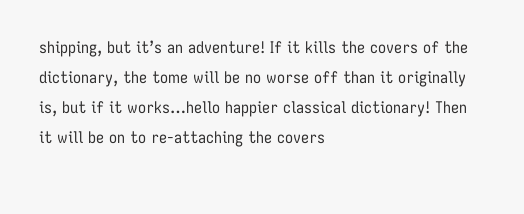shipping, but it’s an adventure! If it kills the covers of the dictionary, the tome will be no worse off than it originally is, but if it works…hello happier classical dictionary! Then it will be on to re-attaching the covers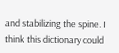and stabilizing the spine. I think this dictionary could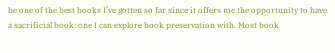be one of the best books I’ve gotten so far since it offers me the opportunity to have a sacrificial book: one I can explore book preservation with. Most book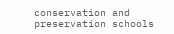conservation and preservation schools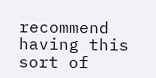recommend having this sort of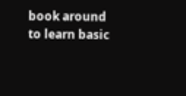book around to learn basic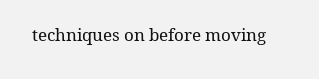techniques on before moving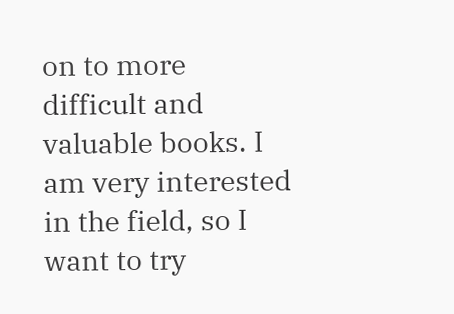on to more difficult and valuable books. I am very interested in the field, so I want to try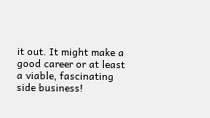it out. It might make a good career or at least a viable, fascinating side business!